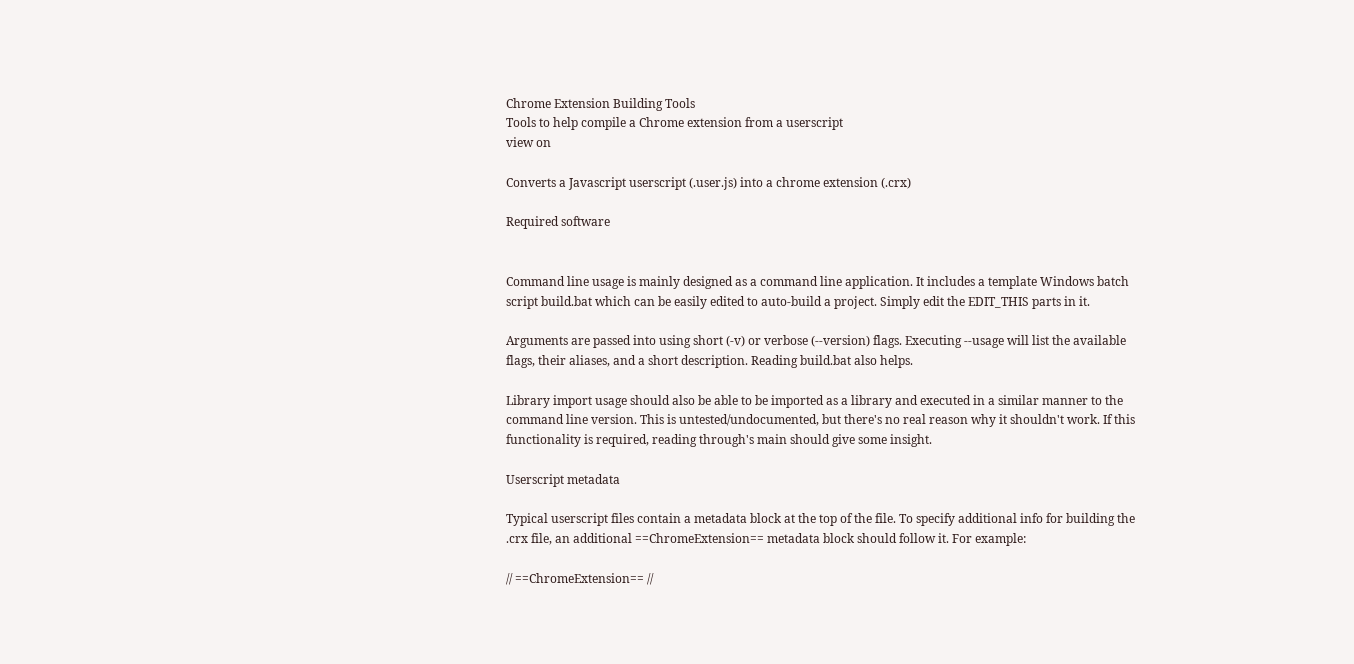Chrome Extension Building Tools
Tools to help compile a Chrome extension from a userscript
view on

Converts a Javascript userscript (.user.js) into a chrome extension (.crx)

Required software


Command line usage is mainly designed as a command line application. It includes a template Windows batch script build.bat which can be easily edited to auto-build a project. Simply edit the EDIT_THIS parts in it.

Arguments are passed into using short (-v) or verbose (--version) flags. Executing --usage will list the available flags, their aliases, and a short description. Reading build.bat also helps.

Library import usage should also be able to be imported as a library and executed in a similar manner to the command line version. This is untested/undocumented, but there's no real reason why it shouldn't work. If this functionality is required, reading through's main should give some insight.

Userscript metadata

Typical userscript files contain a metadata block at the top of the file. To specify additional info for building the .crx file, an additional ==ChromeExtension== metadata block should follow it. For example:

// ==ChromeExtension== //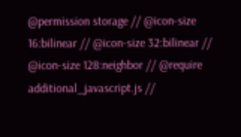@permission storage // @icon-size 16:bilinear // @icon-size 32:bilinear // @icon-size 128:neighbor // @require additional_javascript.js //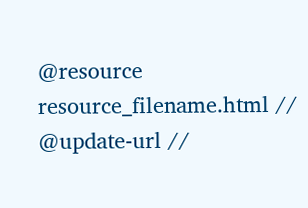@resource resource_filename.html // @update-url //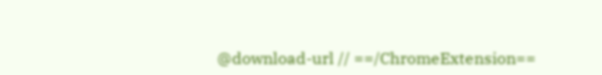@download-url // ==/ChromeExtension==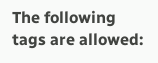The following tags are allowed: